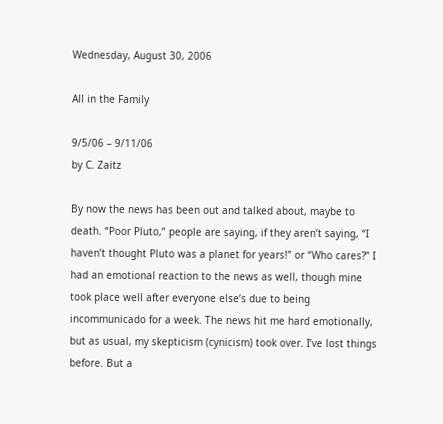Wednesday, August 30, 2006

All in the Family

9/5/06 – 9/11/06
by C. Zaitz

By now the news has been out and talked about, maybe to death. “Poor Pluto,” people are saying, if they aren’t saying, “I haven’t thought Pluto was a planet for years!” or “Who cares?” I had an emotional reaction to the news as well, though mine took place well after everyone else’s due to being incommunicado for a week. The news hit me hard emotionally, but as usual, my skepticism (cynicism) took over. I’ve lost things before. But a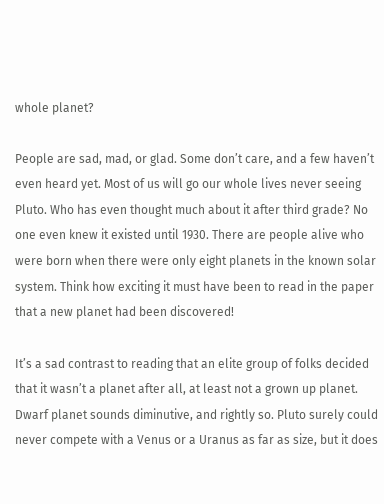whole planet?

People are sad, mad, or glad. Some don’t care, and a few haven’t even heard yet. Most of us will go our whole lives never seeing Pluto. Who has even thought much about it after third grade? No one even knew it existed until 1930. There are people alive who were born when there were only eight planets in the known solar system. Think how exciting it must have been to read in the paper that a new planet had been discovered!

It’s a sad contrast to reading that an elite group of folks decided that it wasn’t a planet after all, at least not a grown up planet. Dwarf planet sounds diminutive, and rightly so. Pluto surely could never compete with a Venus or a Uranus as far as size, but it does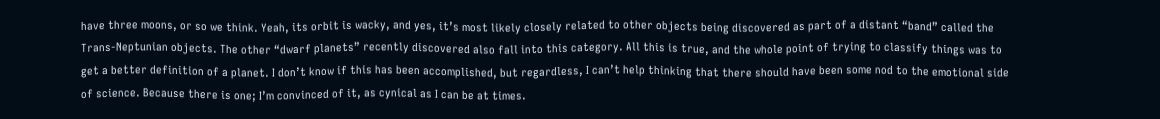have three moons, or so we think. Yeah, its orbit is wacky, and yes, it’s most likely closely related to other objects being discovered as part of a distant “band” called the Trans-Neptunian objects. The other “dwarf planets” recently discovered also fall into this category. All this is true, and the whole point of trying to classify things was to get a better definition of a planet. I don’t know if this has been accomplished, but regardless, I can’t help thinking that there should have been some nod to the emotional side of science. Because there is one; I’m convinced of it, as cynical as I can be at times.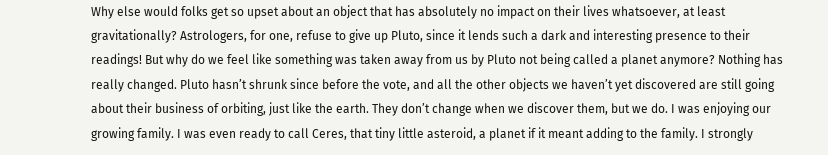Why else would folks get so upset about an object that has absolutely no impact on their lives whatsoever, at least gravitationally? Astrologers, for one, refuse to give up Pluto, since it lends such a dark and interesting presence to their readings! But why do we feel like something was taken away from us by Pluto not being called a planet anymore? Nothing has really changed. Pluto hasn’t shrunk since before the vote, and all the other objects we haven’t yet discovered are still going about their business of orbiting, just like the earth. They don’t change when we discover them, but we do. I was enjoying our growing family. I was even ready to call Ceres, that tiny little asteroid, a planet if it meant adding to the family. I strongly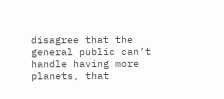disagree that the general public can’t handle having more planets, that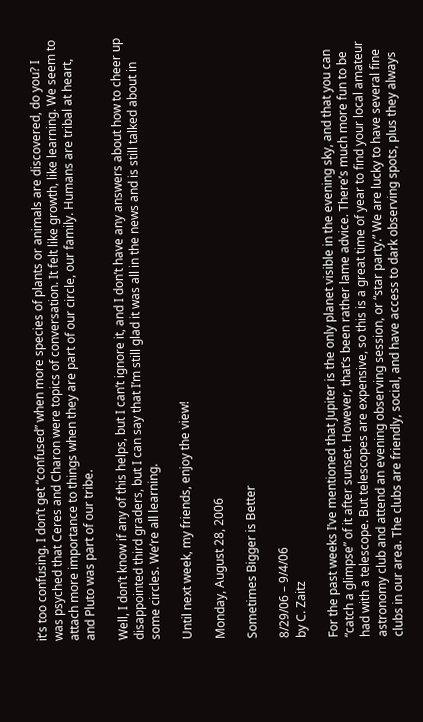it’s too confusing. I don’t get “confused” when more species of plants or animals are discovered, do you? I was psyched that Ceres and Charon were topics of conversation. It felt like growth, like learning. We seem to attach more importance to things when they are part of our circle, our family. Humans are tribal at heart, and Pluto was part of our tribe.

Well, I don’t know if any of this helps, but I can’t ignore it, and I don’t have any answers about how to cheer up disappointed third graders, but I can say that I’m still glad it was all in the news and is still talked about in some circles. We’re all learning.

Until next week, my friends, enjoy the view!

Monday, August 28, 2006

Sometimes Bigger is Better

8/29/06 – 9/4/06
by C. Zaitz

For the past weeks I’ve mentioned that Jupiter is the only planet visible in the evening sky, and that you can “catch a glimpse” of it after sunset. However, that’s been rather lame advice. There’s much more fun to be had with a telescope. But telescopes are expensive, so this is a great time of year to find your local amateur astronomy club and attend an evening observing session, or “star party.” We are lucky to have several fine clubs in our area. The clubs are friendly, social, and have access to dark observing spots, plus they always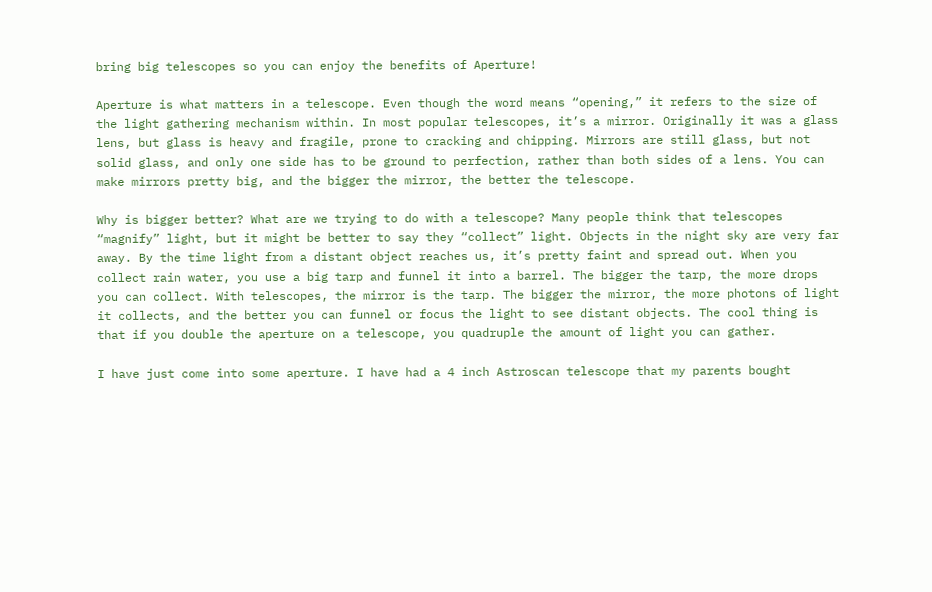bring big telescopes so you can enjoy the benefits of Aperture!

Aperture is what matters in a telescope. Even though the word means “opening,” it refers to the size of the light gathering mechanism within. In most popular telescopes, it’s a mirror. Originally it was a glass lens, but glass is heavy and fragile, prone to cracking and chipping. Mirrors are still glass, but not solid glass, and only one side has to be ground to perfection, rather than both sides of a lens. You can make mirrors pretty big, and the bigger the mirror, the better the telescope.

Why is bigger better? What are we trying to do with a telescope? Many people think that telescopes “magnify” light, but it might be better to say they “collect” light. Objects in the night sky are very far away. By the time light from a distant object reaches us, it’s pretty faint and spread out. When you collect rain water, you use a big tarp and funnel it into a barrel. The bigger the tarp, the more drops you can collect. With telescopes, the mirror is the tarp. The bigger the mirror, the more photons of light it collects, and the better you can funnel or focus the light to see distant objects. The cool thing is that if you double the aperture on a telescope, you quadruple the amount of light you can gather.

I have just come into some aperture. I have had a 4 inch Astroscan telescope that my parents bought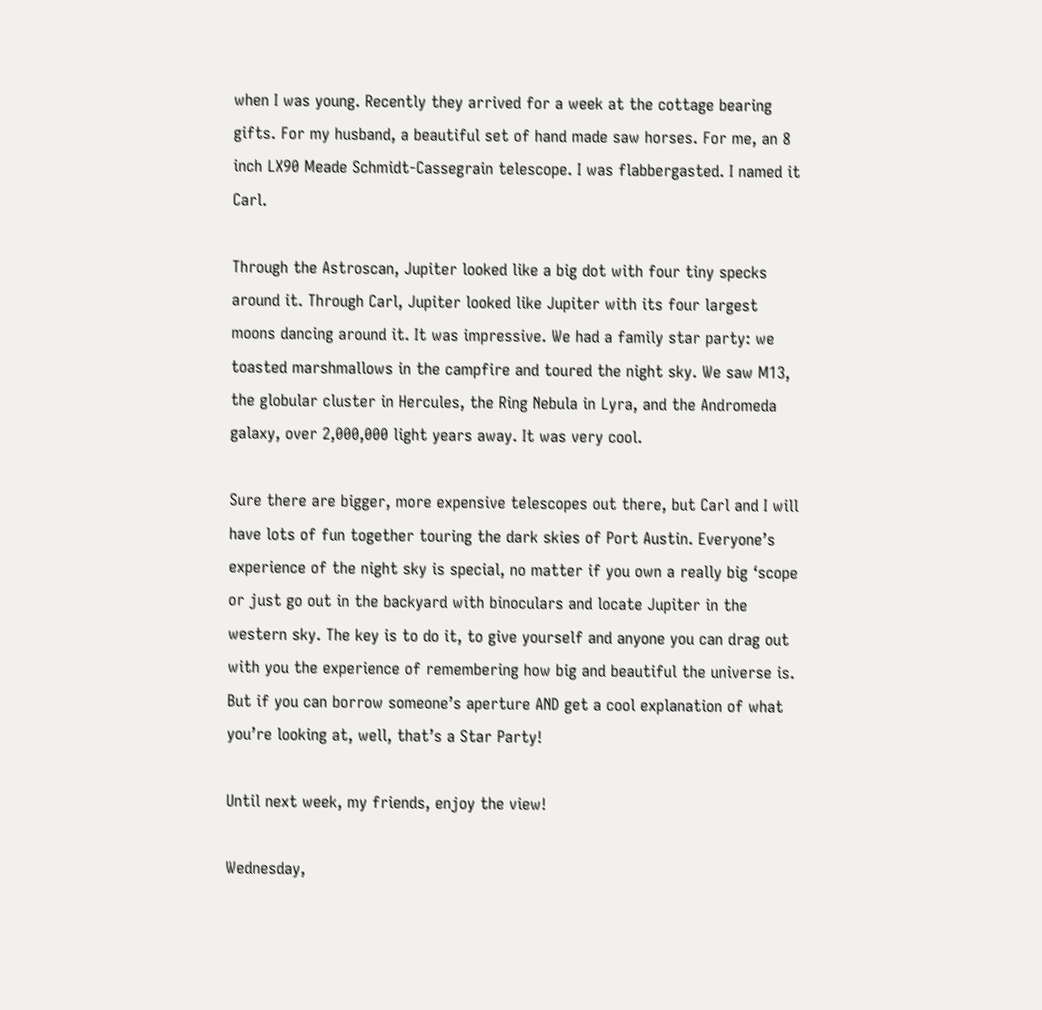when I was young. Recently they arrived for a week at the cottage bearing gifts. For my husband, a beautiful set of hand made saw horses. For me, an 8 inch LX90 Meade Schmidt-Cassegrain telescope. I was flabbergasted. I named it Carl.

Through the Astroscan, Jupiter looked like a big dot with four tiny specks around it. Through Carl, Jupiter looked like Jupiter with its four largest moons dancing around it. It was impressive. We had a family star party: we toasted marshmallows in the campfire and toured the night sky. We saw M13, the globular cluster in Hercules, the Ring Nebula in Lyra, and the Andromeda galaxy, over 2,000,000 light years away. It was very cool.

Sure there are bigger, more expensive telescopes out there, but Carl and I will have lots of fun together touring the dark skies of Port Austin. Everyone’s experience of the night sky is special, no matter if you own a really big ‘scope or just go out in the backyard with binoculars and locate Jupiter in the western sky. The key is to do it, to give yourself and anyone you can drag out with you the experience of remembering how big and beautiful the universe is. But if you can borrow someone’s aperture AND get a cool explanation of what you’re looking at, well, that’s a Star Party!

Until next week, my friends, enjoy the view!

Wednesday,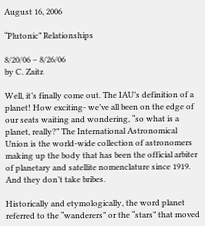August 16, 2006

“Plutonic” Relationships

8/20/06 – 8/26/06
by C. Zaitz

Well, it’s finally come out. The IAU’s definition of a planet! How exciting- we’ve all been on the edge of our seats waiting and wondering, “so what is a planet, really?” The International Astronomical Union is the world-wide collection of astronomers making up the body that has been the official arbiter of planetary and satellite nomenclature since 1919. And they don’t take bribes.

Historically and etymologically, the word planet referred to the “wanderers” or the “stars” that moved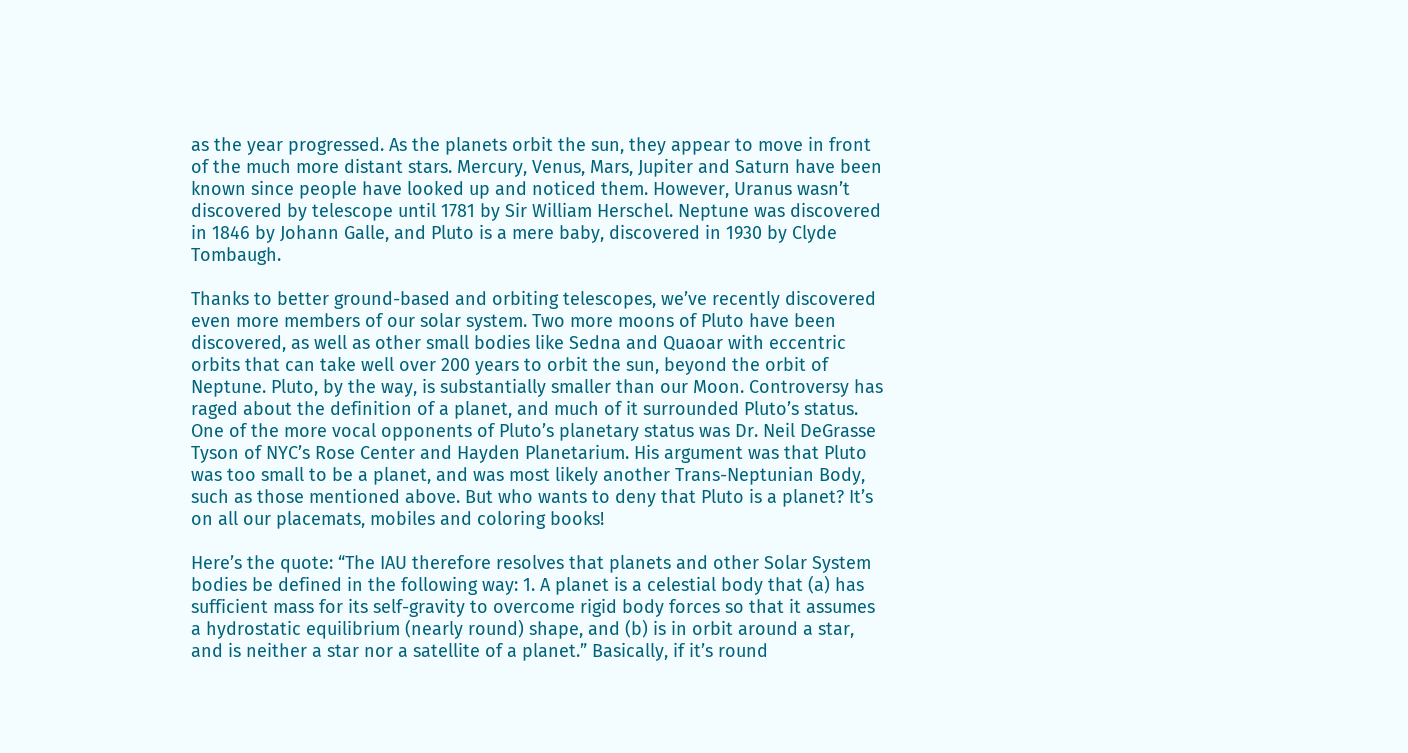as the year progressed. As the planets orbit the sun, they appear to move in front of the much more distant stars. Mercury, Venus, Mars, Jupiter and Saturn have been known since people have looked up and noticed them. However, Uranus wasn’t discovered by telescope until 1781 by Sir William Herschel. Neptune was discovered in 1846 by Johann Galle, and Pluto is a mere baby, discovered in 1930 by Clyde Tombaugh.

Thanks to better ground-based and orbiting telescopes, we’ve recently discovered even more members of our solar system. Two more moons of Pluto have been discovered, as well as other small bodies like Sedna and Quaoar with eccentric orbits that can take well over 200 years to orbit the sun, beyond the orbit of Neptune. Pluto, by the way, is substantially smaller than our Moon. Controversy has raged about the definition of a planet, and much of it surrounded Pluto’s status. One of the more vocal opponents of Pluto’s planetary status was Dr. Neil DeGrasse Tyson of NYC’s Rose Center and Hayden Planetarium. His argument was that Pluto was too small to be a planet, and was most likely another Trans-Neptunian Body, such as those mentioned above. But who wants to deny that Pluto is a planet? It’s on all our placemats, mobiles and coloring books!

Here’s the quote: “The IAU therefore resolves that planets and other Solar System bodies be defined in the following way: 1. A planet is a celestial body that (a) has sufficient mass for its self-gravity to overcome rigid body forces so that it assumes a hydrostatic equilibrium (nearly round) shape, and (b) is in orbit around a star, and is neither a star nor a satellite of a planet.” Basically, if it’s round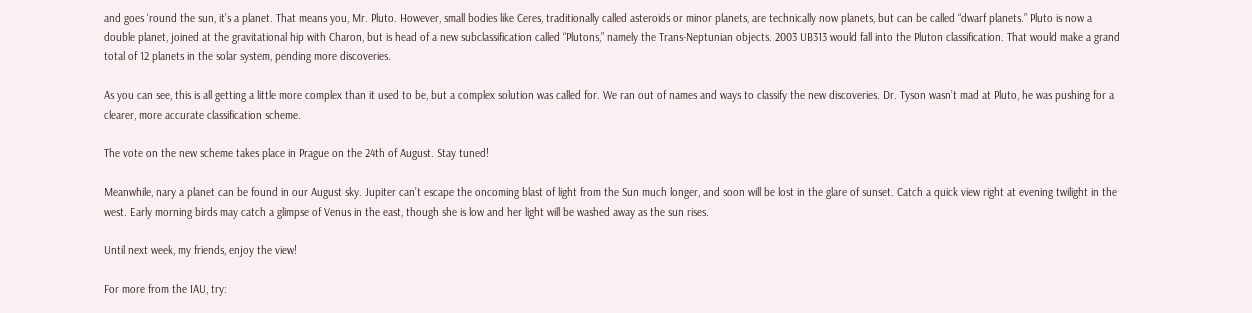and goes ‘round the sun, it’s a planet. That means you, Mr. Pluto. However, small bodies like Ceres, traditionally called asteroids or minor planets, are technically now planets, but can be called “dwarf planets.” Pluto is now a double planet, joined at the gravitational hip with Charon, but is head of a new subclassification called “Plutons,” namely the Trans-Neptunian objects. 2003 UB313 would fall into the Pluton classification. That would make a grand total of 12 planets in the solar system, pending more discoveries.

As you can see, this is all getting a little more complex than it used to be, but a complex solution was called for. We ran out of names and ways to classify the new discoveries. Dr. Tyson wasn’t mad at Pluto, he was pushing for a clearer, more accurate classification scheme.

The vote on the new scheme takes place in Prague on the 24th of August. Stay tuned!

Meanwhile, nary a planet can be found in our August sky. Jupiter can’t escape the oncoming blast of light from the Sun much longer, and soon will be lost in the glare of sunset. Catch a quick view right at evening twilight in the west. Early morning birds may catch a glimpse of Venus in the east, though she is low and her light will be washed away as the sun rises.

Until next week, my friends, enjoy the view!

For more from the IAU, try: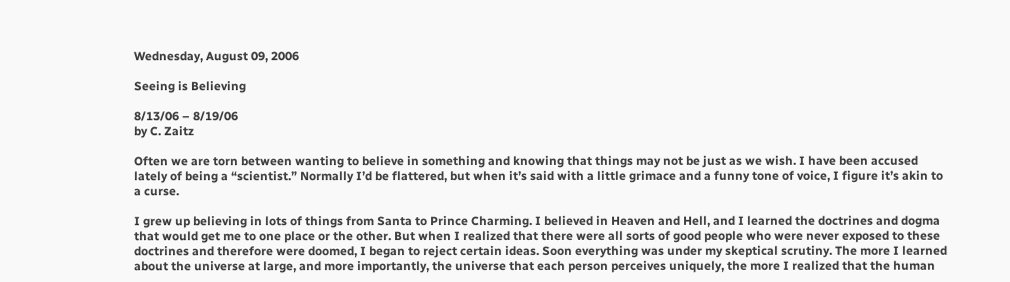Wednesday, August 09, 2006

Seeing is Believing

8/13/06 – 8/19/06
by C. Zaitz

Often we are torn between wanting to believe in something and knowing that things may not be just as we wish. I have been accused lately of being a “scientist.” Normally I’d be flattered, but when it’s said with a little grimace and a funny tone of voice, I figure it’s akin to a curse.

I grew up believing in lots of things from Santa to Prince Charming. I believed in Heaven and Hell, and I learned the doctrines and dogma that would get me to one place or the other. But when I realized that there were all sorts of good people who were never exposed to these doctrines and therefore were doomed, I began to reject certain ideas. Soon everything was under my skeptical scrutiny. The more I learned about the universe at large, and more importantly, the universe that each person perceives uniquely, the more I realized that the human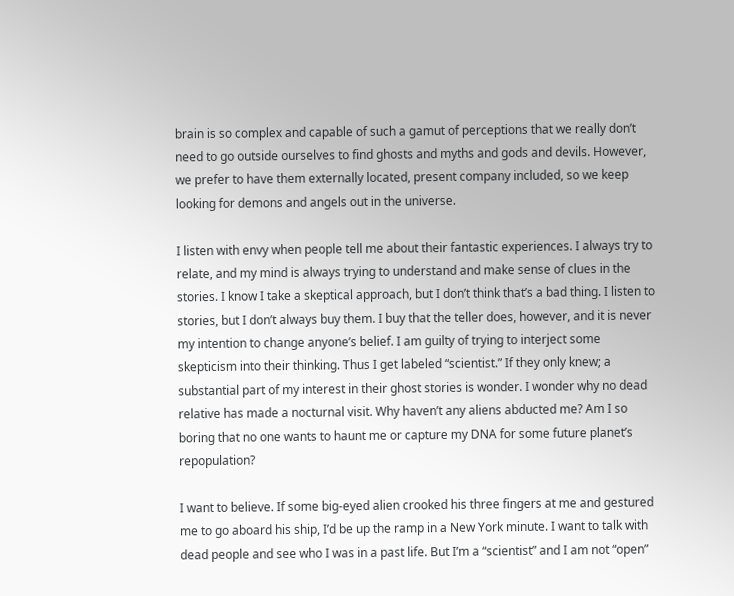brain is so complex and capable of such a gamut of perceptions that we really don’t need to go outside ourselves to find ghosts and myths and gods and devils. However, we prefer to have them externally located, present company included, so we keep looking for demons and angels out in the universe.

I listen with envy when people tell me about their fantastic experiences. I always try to relate, and my mind is always trying to understand and make sense of clues in the stories. I know I take a skeptical approach, but I don’t think that’s a bad thing. I listen to stories, but I don’t always buy them. I buy that the teller does, however, and it is never my intention to change anyone’s belief. I am guilty of trying to interject some skepticism into their thinking. Thus I get labeled “scientist.” If they only knew; a substantial part of my interest in their ghost stories is wonder. I wonder why no dead relative has made a nocturnal visit. Why haven’t any aliens abducted me? Am I so boring that no one wants to haunt me or capture my DNA for some future planet’s repopulation?

I want to believe. If some big-eyed alien crooked his three fingers at me and gestured me to go aboard his ship, I’d be up the ramp in a New York minute. I want to talk with dead people and see who I was in a past life. But I’m a “scientist” and I am not “open”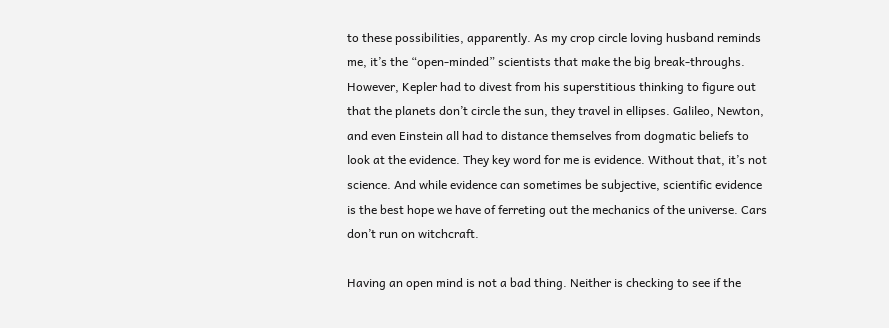to these possibilities, apparently. As my crop circle loving husband reminds me, it’s the “open-minded” scientists that make the big break-throughs. However, Kepler had to divest from his superstitious thinking to figure out that the planets don’t circle the sun, they travel in ellipses. Galileo, Newton, and even Einstein all had to distance themselves from dogmatic beliefs to look at the evidence. They key word for me is evidence. Without that, it’s not science. And while evidence can sometimes be subjective, scientific evidence is the best hope we have of ferreting out the mechanics of the universe. Cars don’t run on witchcraft.

Having an open mind is not a bad thing. Neither is checking to see if the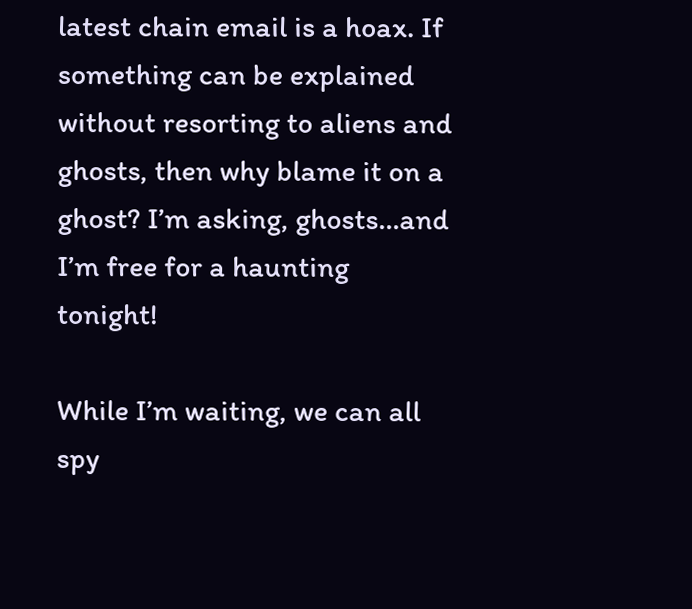latest chain email is a hoax. If something can be explained without resorting to aliens and ghosts, then why blame it on a ghost? I’m asking, ghosts…and I’m free for a haunting tonight!

While I’m waiting, we can all spy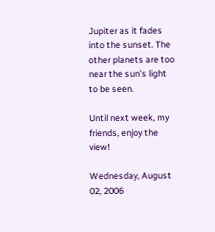Jupiter as it fades into the sunset. The other planets are too near the sun’s light to be seen.

Until next week, my friends, enjoy the view!

Wednesday, August 02, 2006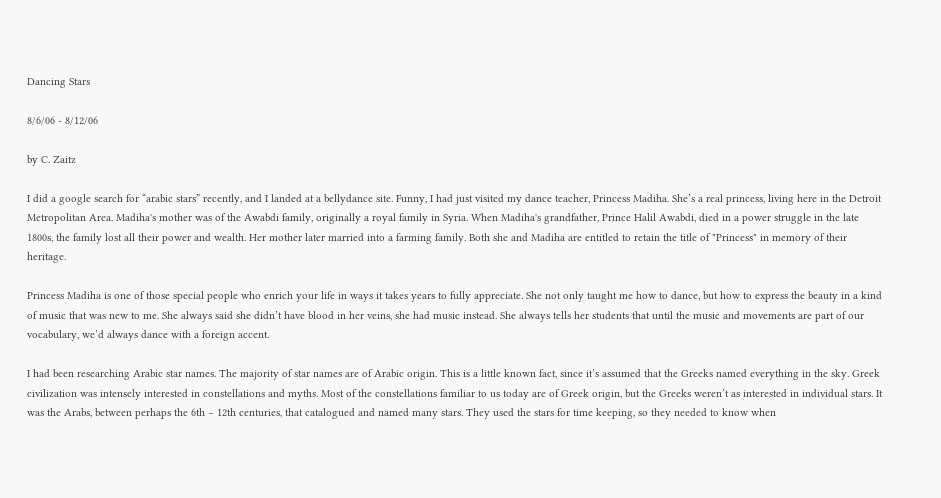Dancing Stars

8/6/06 - 8/12/06

by C. Zaitz

I did a google search for “arabic stars” recently, and I landed at a bellydance site. Funny, I had just visited my dance teacher, Princess Madiha. She’s a real princess, living here in the Detroit Metropolitan Area. Madiha's mother was of the Awabdi family, originally a royal family in Syria. When Madiha's grandfather, Prince Halil Awabdi, died in a power struggle in the late 1800s, the family lost all their power and wealth. Her mother later married into a farming family. Both she and Madiha are entitled to retain the title of "Princess" in memory of their heritage.

Princess Madiha is one of those special people who enrich your life in ways it takes years to fully appreciate. She not only taught me how to dance, but how to express the beauty in a kind of music that was new to me. She always said she didn’t have blood in her veins, she had music instead. She always tells her students that until the music and movements are part of our vocabulary, we’d always dance with a foreign accent.

I had been researching Arabic star names. The majority of star names are of Arabic origin. This is a little known fact, since it’s assumed that the Greeks named everything in the sky. Greek civilization was intensely interested in constellations and myths. Most of the constellations familiar to us today are of Greek origin, but the Greeks weren’t as interested in individual stars. It was the Arabs, between perhaps the 6th – 12th centuries, that catalogued and named many stars. They used the stars for time keeping, so they needed to know when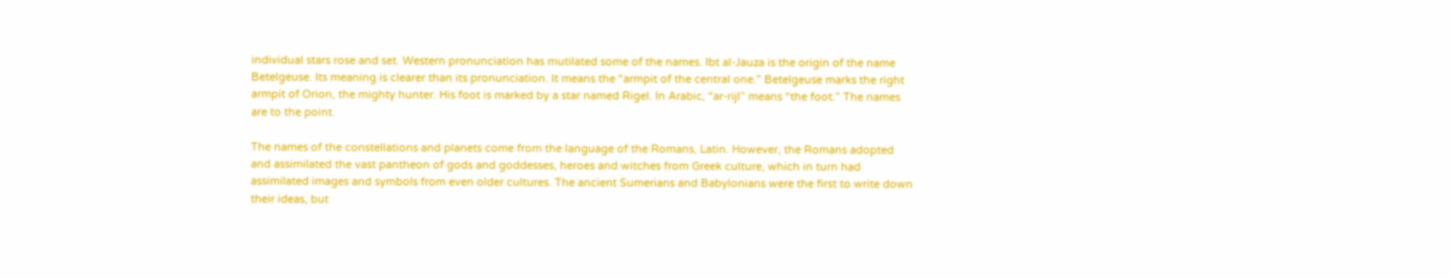individual stars rose and set. Western pronunciation has mutilated some of the names. Ibt al-Jauza is the origin of the name Betelgeuse. Its meaning is clearer than its pronunciation. It means the “armpit of the central one.” Betelgeuse marks the right armpit of Orion, the mighty hunter. His foot is marked by a star named Rigel. In Arabic, “ar-rijl” means “the foot.” The names are to the point.

The names of the constellations and planets come from the language of the Romans, Latin. However, the Romans adopted and assimilated the vast pantheon of gods and goddesses, heroes and witches from Greek culture, which in turn had assimilated images and symbols from even older cultures. The ancient Sumerians and Babylonians were the first to write down their ideas, but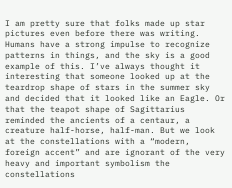I am pretty sure that folks made up star pictures even before there was writing. Humans have a strong impulse to recognize patterns in things, and the sky is a good example of this. I’ve always thought it interesting that someone looked up at the teardrop shape of stars in the summer sky and decided that it looked like an Eagle. Or that the teapot shape of Sagittarius reminded the ancients of a centaur, a creature half-horse, half-man. But we look at the constellations with a “modern, foreign accent” and are ignorant of the very heavy and important symbolism the constellations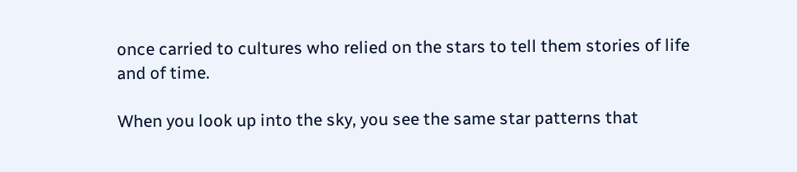once carried to cultures who relied on the stars to tell them stories of life and of time.

When you look up into the sky, you see the same star patterns that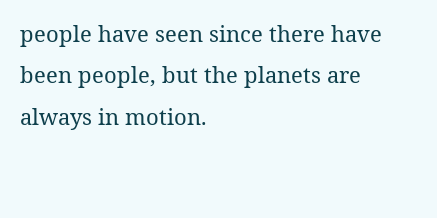people have seen since there have been people, but the planets are always in motion.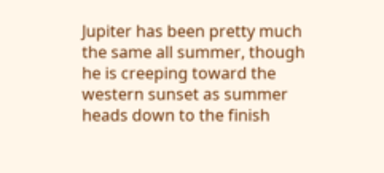Jupiter has been pretty much the same all summer, though he is creeping toward the western sunset as summer heads down to the finish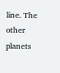line. The other planets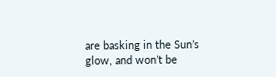are basking in the Sun’s glow, and won’t be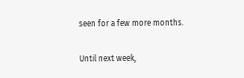seen for a few more months.

Until next week,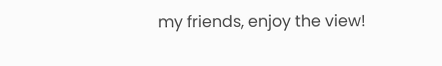my friends, enjoy the view!